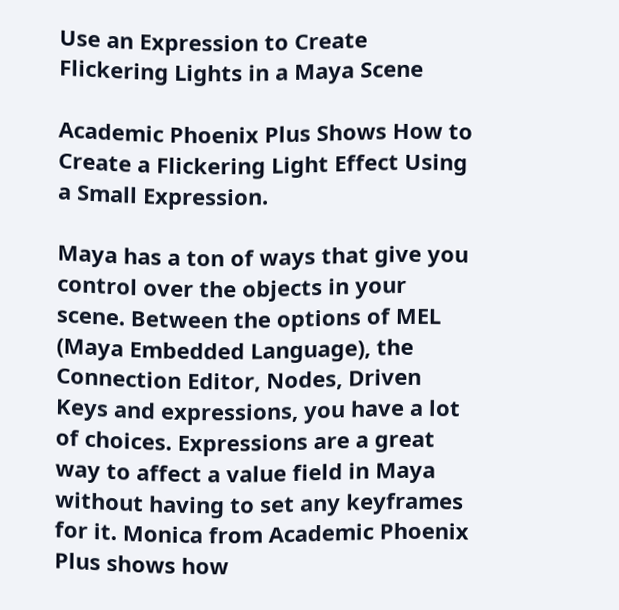Use an Expression to Create Flickering Lights in a Maya Scene

Academic Phoenix Plus Shows How to Create a Flickering Light Effect Using a Small Expression.

Maya has a ton of ways that give you control over the objects in your scene. Between the options of MEL (Maya Embedded Language), the Connection Editor, Nodes, Driven Keys and expressions, you have a lot of choices. Expressions are a great way to affect a value field in Maya without having to set any keyframes for it. Monica from Academic Phoenix Plus shows how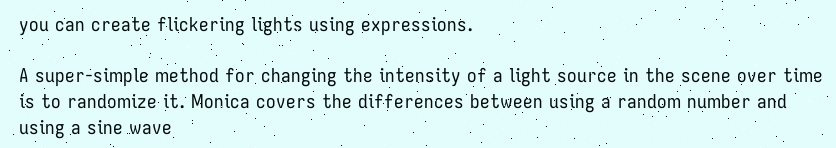you can create flickering lights using expressions.

A super-simple method for changing the intensity of a light source in the scene over time is to randomize it. Monica covers the differences between using a random number and using a sine wave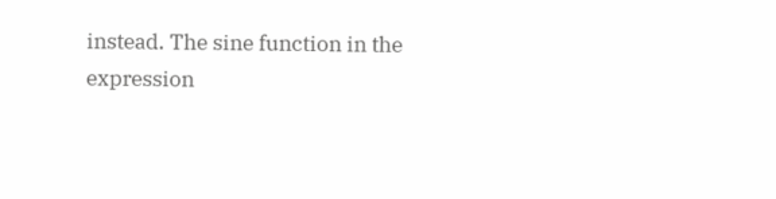instead. The sine function in the expression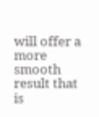will offer a more smooth result that is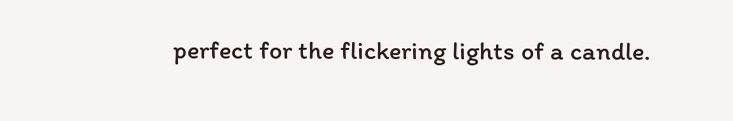perfect for the flickering lights of a candle.